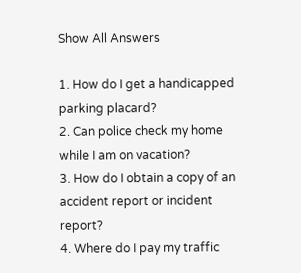Show All Answers

1. How do I get a handicapped parking placard?
2. Can police check my home while I am on vacation?
3. How do I obtain a copy of an accident report or incident report?
4. Where do I pay my traffic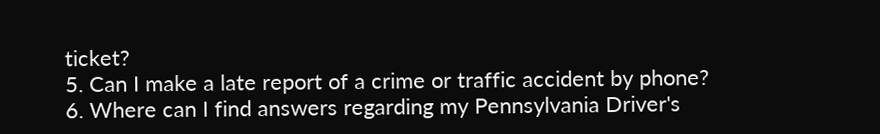ticket?
5. Can I make a late report of a crime or traffic accident by phone?
6. Where can I find answers regarding my Pennsylvania Driver's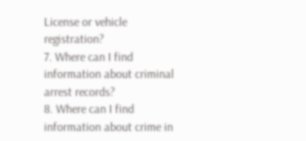License or vehicle registration?
7. Where can I find information about criminal arrest records?
8. Where can I find information about crime in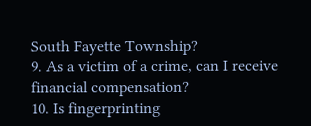South Fayette Township?
9. As a victim of a crime, can I receive financial compensation?
10. Is fingerprinting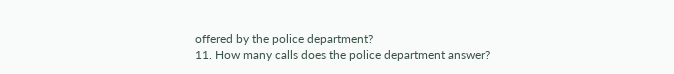offered by the police department?
11. How many calls does the police department answer?